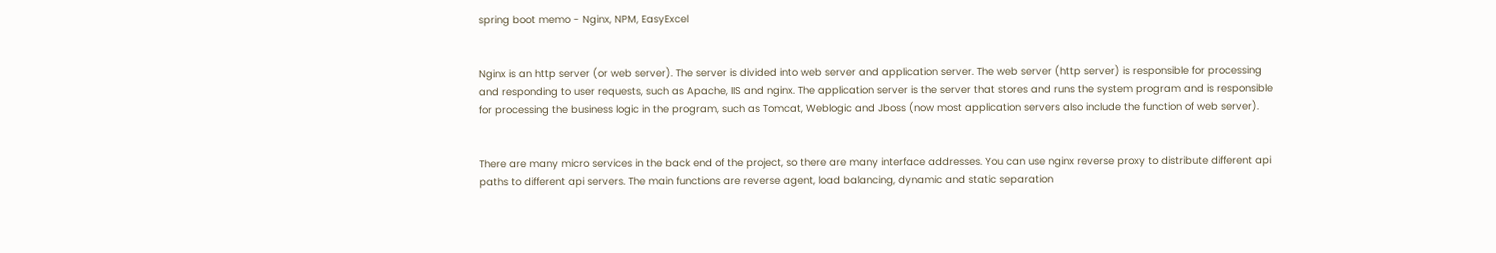spring boot memo - Nginx, NPM, EasyExcel


Nginx is an http server (or web server). The server is divided into web server and application server. The web server (http server) is responsible for processing and responding to user requests, such as Apache, IIS and nginx. The application server is the server that stores and runs the system program and is responsible for processing the business logic in the program, such as Tomcat, Weblogic and Jboss (now most application servers also include the function of web server).


There are many micro services in the back end of the project, so there are many interface addresses. You can use nginx reverse proxy to distribute different api paths to different api servers. The main functions are reverse agent, load balancing, dynamic and static separation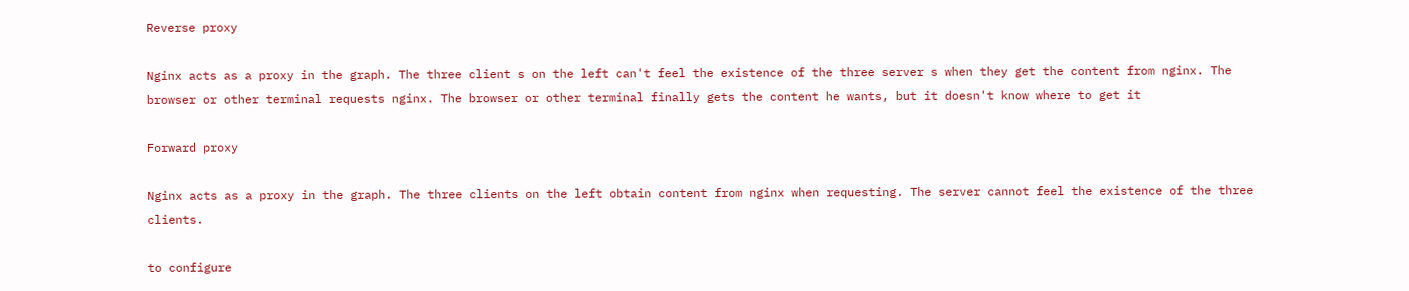Reverse proxy

Nginx acts as a proxy in the graph. The three client s on the left can't feel the existence of the three server s when they get the content from nginx. The browser or other terminal requests nginx. The browser or other terminal finally gets the content he wants, but it doesn't know where to get it

Forward proxy

Nginx acts as a proxy in the graph. The three clients on the left obtain content from nginx when requesting. The server cannot feel the existence of the three clients.

to configure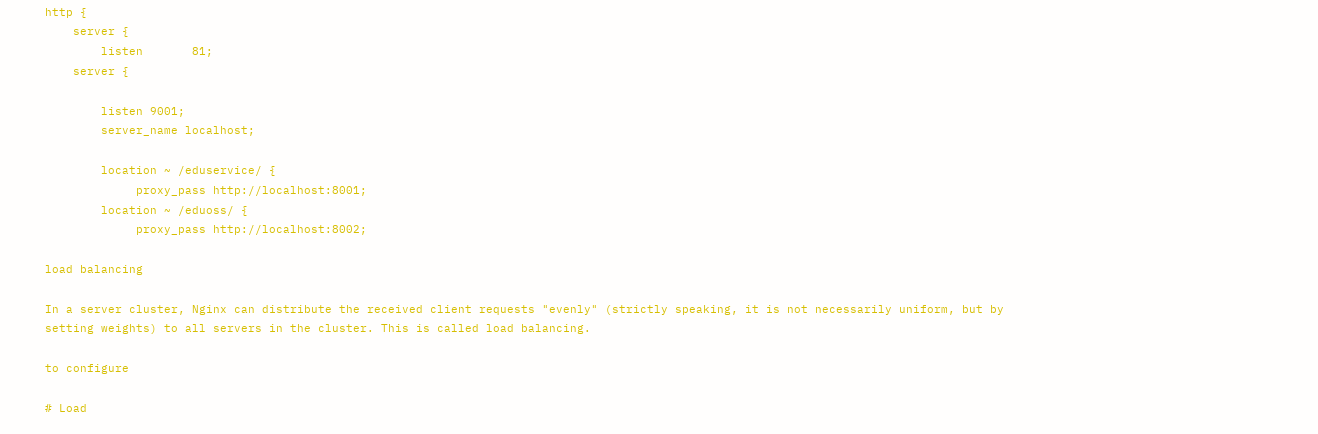http {
    server {
        listen       81;
    server {

        listen 9001;
        server_name localhost;

        location ~ /eduservice/ {
             proxy_pass http://localhost:8001;
        location ~ /eduoss/ {
             proxy_pass http://localhost:8002;

load balancing

In a server cluster, Nginx can distribute the received client requests "evenly" (strictly speaking, it is not necessarily uniform, but by setting weights) to all servers in the cluster. This is called load balancing.

to configure

# Load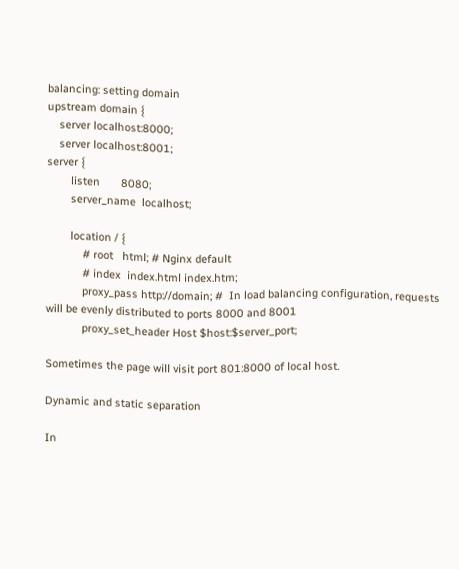balancing: setting domain
upstream domain {
    server localhost:8000;
    server localhost:8001;
server {
        listen       8080;
        server_name  localhost;

        location / {
            # root   html; # Nginx default
            # index  index.html index.htm;
            proxy_pass http://domain; #  In load balancing configuration, requests will be evenly distributed to ports 8000 and 8001
            proxy_set_header Host $host:$server_port;

Sometimes the page will visit port 801:8000 of local host.

Dynamic and static separation

In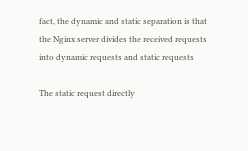fact, the dynamic and static separation is that the Nginx server divides the received requests into dynamic requests and static requests

The static request directly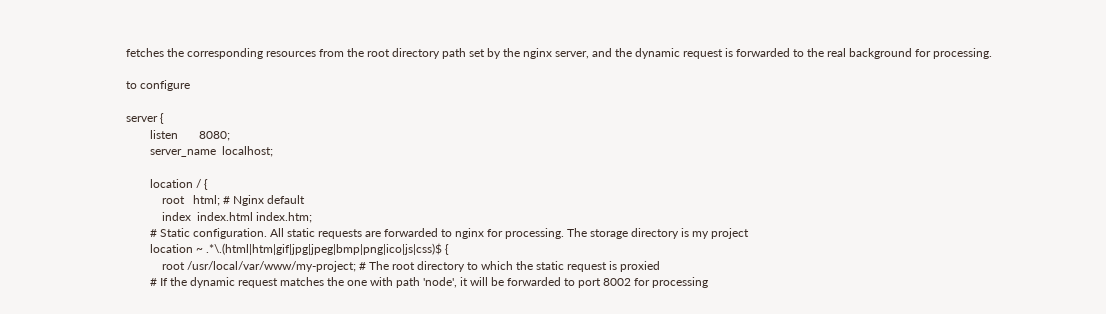fetches the corresponding resources from the root directory path set by the nginx server, and the dynamic request is forwarded to the real background for processing.

to configure

server {
        listen       8080;
        server_name  localhost;

        location / {
            root   html; # Nginx default
            index  index.html index.htm;
        # Static configuration. All static requests are forwarded to nginx for processing. The storage directory is my project
        location ~ .*\.(html|htm|gif|jpg|jpeg|bmp|png|ico|js|css)$ {
            root /usr/local/var/www/my-project; # The root directory to which the static request is proxied
        # If the dynamic request matches the one with path 'node', it will be forwarded to port 8002 for processing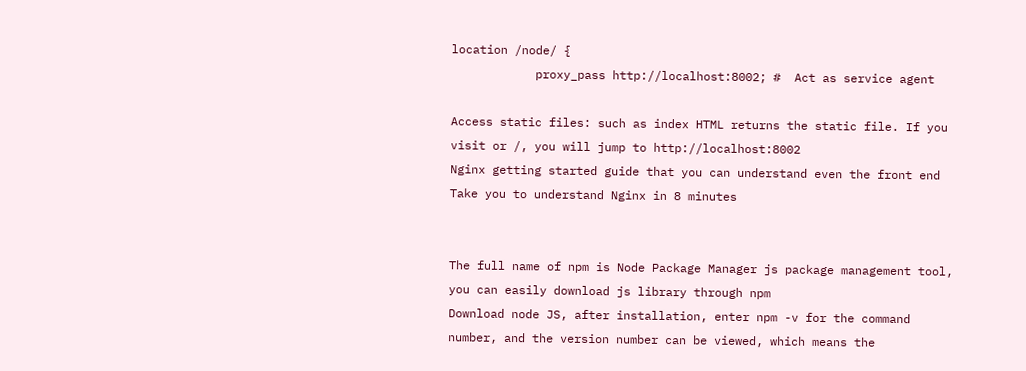location /node/ {
            proxy_pass http://localhost:8002; #  Act as service agent

Access static files: such as index HTML returns the static file. If you visit or /, you will jump to http://localhost:8002
Nginx getting started guide that you can understand even the front end
Take you to understand Nginx in 8 minutes


The full name of npm is Node Package Manager js package management tool, you can easily download js library through npm
Download node JS, after installation, enter npm -v for the command number, and the version number can be viewed, which means the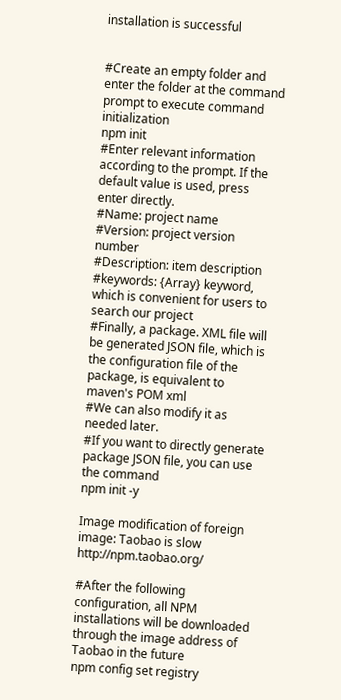installation is successful


#Create an empty folder and enter the folder at the command prompt to execute command initialization
npm init
#Enter relevant information according to the prompt. If the default value is used, press enter directly.
#Name: project name
#Version: project version number
#Description: item description
#keywords: {Array} keyword, which is convenient for users to search our project
#Finally, a package. XML file will be generated JSON file, which is the configuration file of the package, is equivalent to maven's POM xml
#We can also modify it as needed later.
#If you want to directly generate package JSON file, you can use the command
npm init -y

Image modification of foreign image: Taobao is slow http://npm.taobao.org/

#After the following configuration, all NPM installations will be downloaded through the image address of Taobao in the future
npm config set registry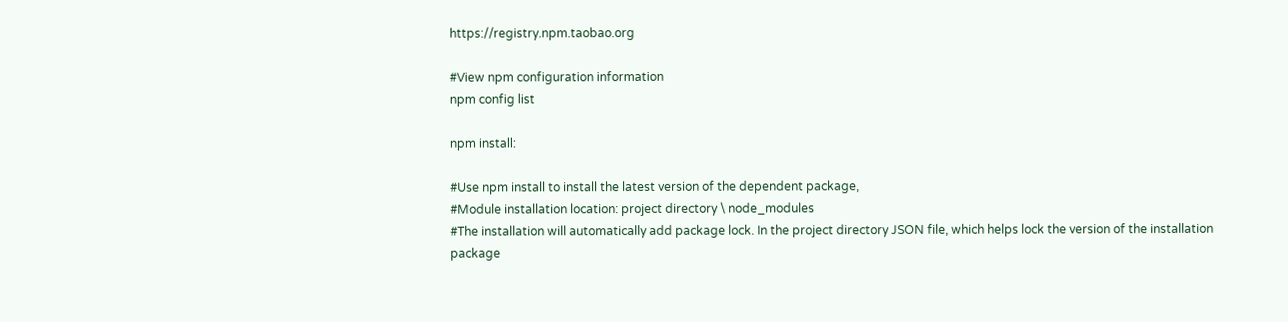https://registry.npm.taobao.org

#View npm configuration information
npm config list

npm install:

#Use npm install to install the latest version of the dependent package,
#Module installation location: project directory \ node_modules
#The installation will automatically add package lock. In the project directory JSON file, which helps lock the version of the installation package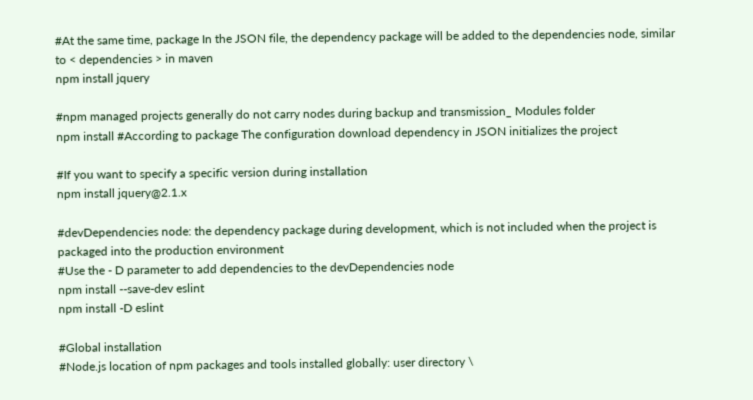#At the same time, package In the JSON file, the dependency package will be added to the dependencies node, similar to < dependencies > in maven
npm install jquery

#npm managed projects generally do not carry nodes during backup and transmission_ Modules folder
npm install #According to package The configuration download dependency in JSON initializes the project

#If you want to specify a specific version during installation
npm install jquery@2.1.x

#devDependencies node: the dependency package during development, which is not included when the project is packaged into the production environment
#Use the - D parameter to add dependencies to the devDependencies node
npm install --save-dev eslint
npm install -D eslint

#Global installation
#Node.js location of npm packages and tools installed globally: user directory \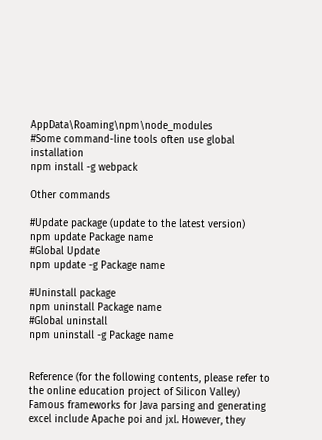AppData\Roaming\npm\node_modules
#Some command-line tools often use global installation
npm install -g webpack

Other commands

#Update package (update to the latest version)
npm update Package name
#Global Update
npm update -g Package name

#Uninstall package
npm uninstall Package name
#Global uninstall
npm uninstall -g Package name


Reference (for the following contents, please refer to the online education project of Silicon Valley)
Famous frameworks for Java parsing and generating excel include Apache poi and jxl. However, they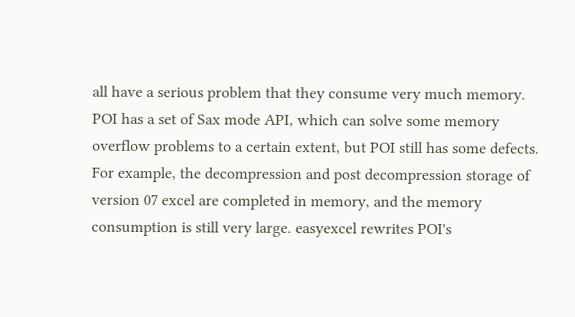all have a serious problem that they consume very much memory. POI has a set of Sax mode API, which can solve some memory overflow problems to a certain extent, but POI still has some defects. For example, the decompression and post decompression storage of version 07 excel are completed in memory, and the memory consumption is still very large. easyexcel rewrites POI's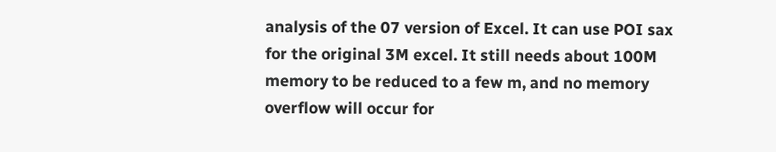analysis of the 07 version of Excel. It can use POI sax for the original 3M excel. It still needs about 100M memory to be reduced to a few m, and no memory overflow will occur for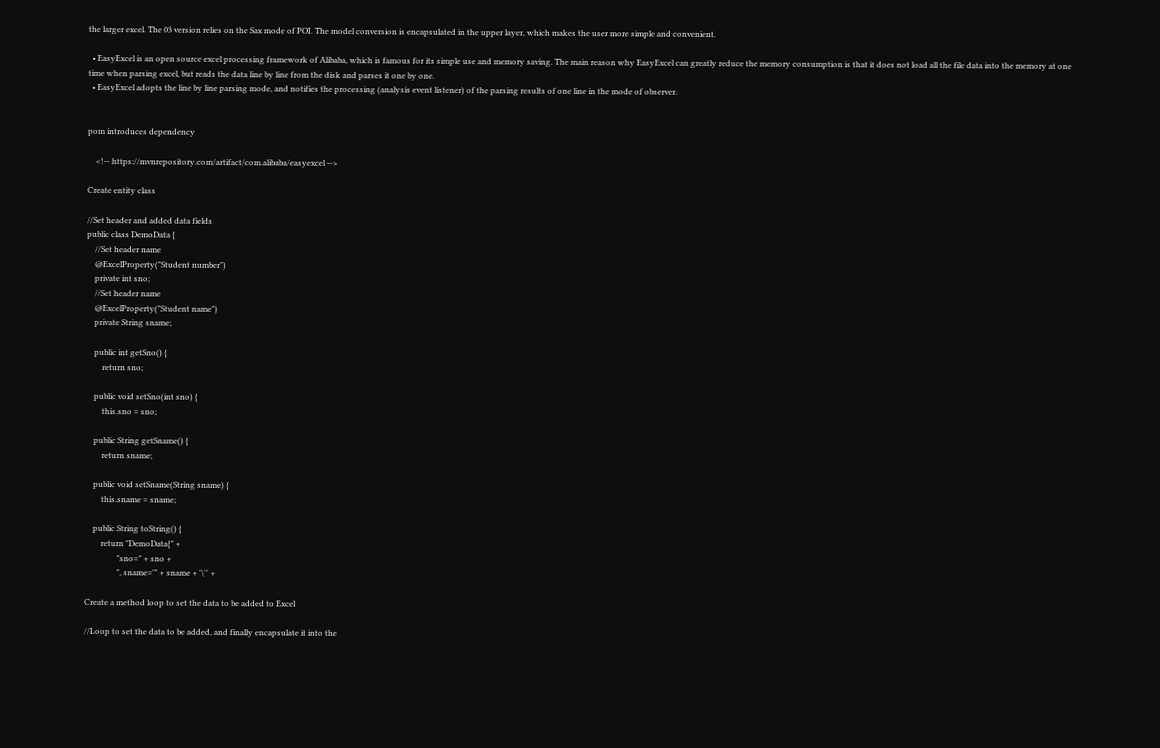the larger excel. The 03 version relies on the Sax mode of POI. The model conversion is encapsulated in the upper layer, which makes the user more simple and convenient.

  • EasyExcel is an open source excel processing framework of Alibaba, which is famous for its simple use and memory saving. The main reason why EasyExcel can greatly reduce the memory consumption is that it does not load all the file data into the memory at one time when parsing excel, but reads the data line by line from the disk and parses it one by one.
  • EasyExcel adopts the line by line parsing mode, and notifies the processing (analysis event listener) of the parsing results of one line in the mode of observer.


pom introduces dependency

    <!-- https://mvnrepository.com/artifact/com.alibaba/easyexcel -->

Create entity class

//Set header and added data fields
public class DemoData {
    //Set header name
    @ExcelProperty("Student number")
    private int sno;
    //Set header name
    @ExcelProperty("Student name")
    private String sname;

    public int getSno() {
        return sno;

    public void setSno(int sno) {
        this.sno = sno;

    public String getSname() {
        return sname;

    public void setSname(String sname) {
        this.sname = sname;

    public String toString() {
        return "DemoData{" +
                "sno=" + sno +
                ", sname='" + sname + '\'' +

Create a method loop to set the data to be added to Excel

//Loop to set the data to be added, and finally encapsulate it into the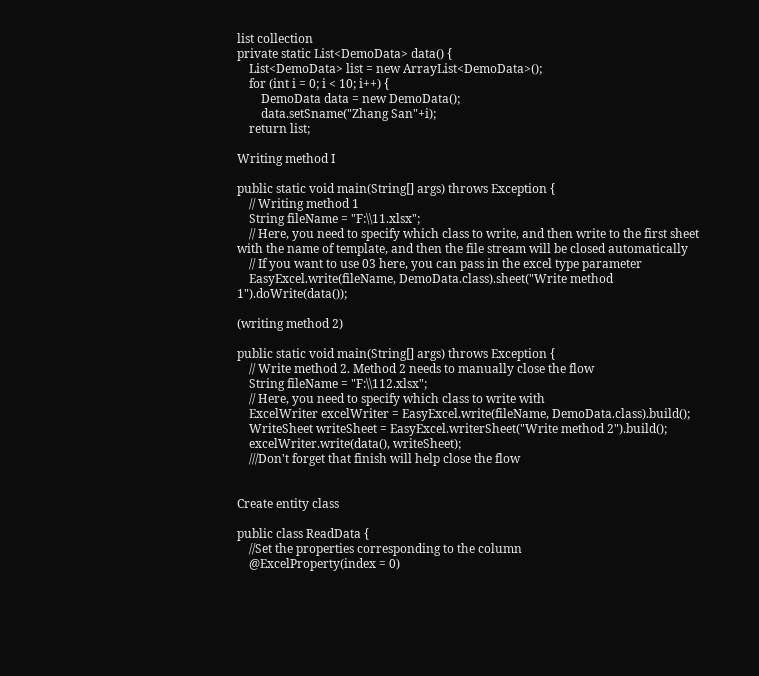list collection
private static List<DemoData> data() {
    List<DemoData> list = new ArrayList<DemoData>();
    for (int i = 0; i < 10; i++) {
        DemoData data = new DemoData();
        data.setSname("Zhang San"+i);
    return list;

Writing method I

public static void main(String[] args) throws Exception {
    // Writing method 1
    String fileName = "F:\\11.xlsx";
    // Here, you need to specify which class to write, and then write to the first sheet with the name of template, and then the file stream will be closed automatically
    // If you want to use 03 here, you can pass in the excel type parameter
    EasyExcel.write(fileName, DemoData.class).sheet("Write method 1").doWrite(data());

(writing method 2)

public static void main(String[] args) throws Exception {
    // Write method 2. Method 2 needs to manually close the flow
    String fileName = "F:\\112.xlsx";
    // Here, you need to specify which class to write with
    ExcelWriter excelWriter = EasyExcel.write(fileName, DemoData.class).build();
    WriteSheet writeSheet = EasyExcel.writerSheet("Write method 2").build();
    excelWriter.write(data(), writeSheet);
    ///Don't forget that finish will help close the flow


Create entity class

public class ReadData {
    //Set the properties corresponding to the column
    @ExcelProperty(index = 0)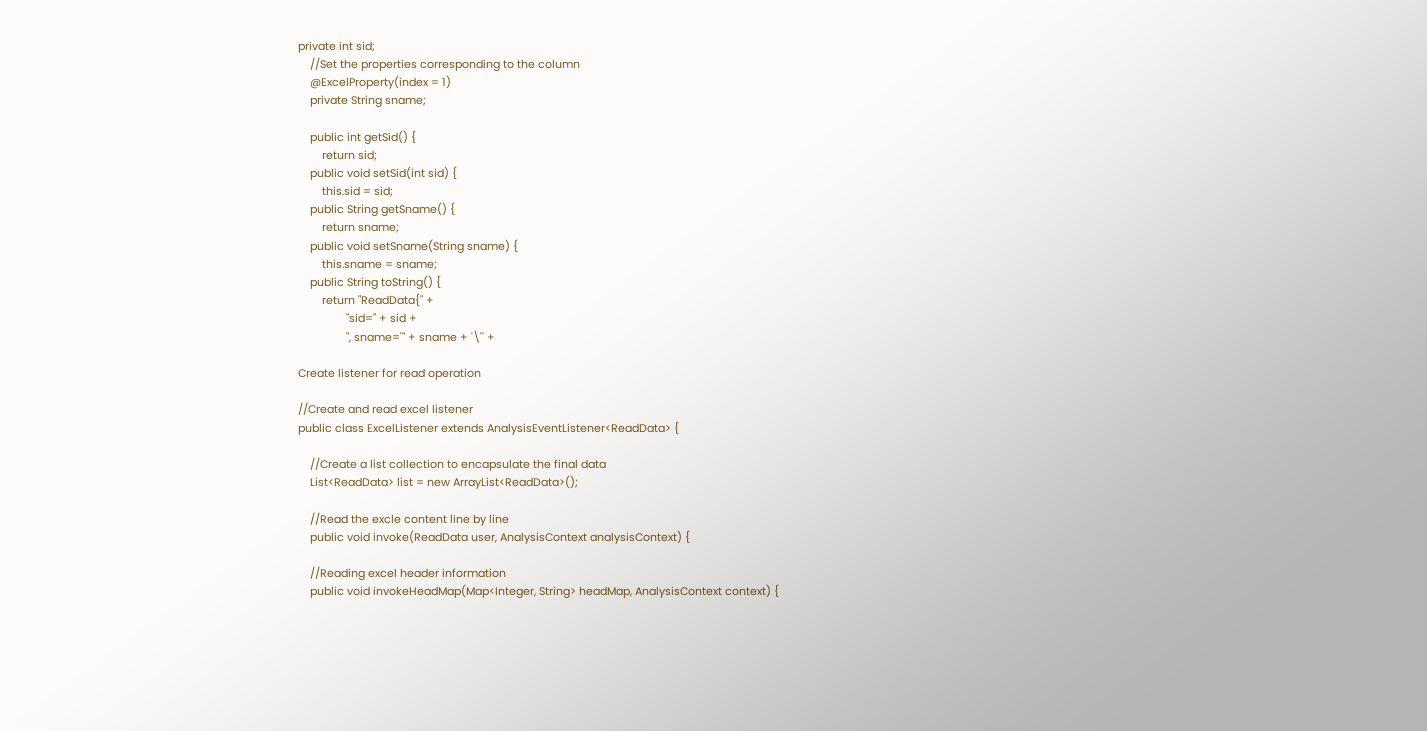private int sid;
    //Set the properties corresponding to the column
    @ExcelProperty(index = 1)
    private String sname;

    public int getSid() {
        return sid;
    public void setSid(int sid) {
        this.sid = sid;
    public String getSname() {
        return sname;
    public void setSname(String sname) {
        this.sname = sname;
    public String toString() {
        return "ReadData{" +
                "sid=" + sid +
                ", sname='" + sname + '\'' +

Create listener for read operation

//Create and read excel listener
public class ExcelListener extends AnalysisEventListener<ReadData> {

    //Create a list collection to encapsulate the final data
    List<ReadData> list = new ArrayList<ReadData>();

    //Read the excle content line by line
    public void invoke(ReadData user, AnalysisContext analysisContext) {

    //Reading excel header information
    public void invokeHeadMap(Map<Integer, String> headMap, AnalysisContext context) {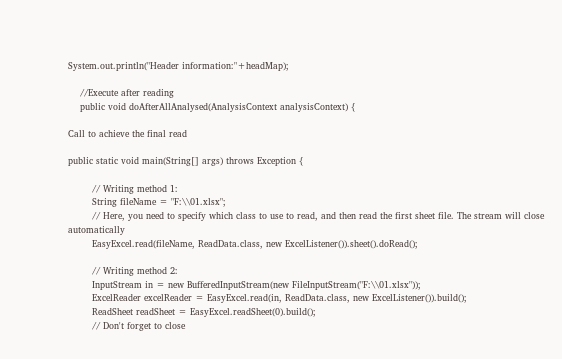System.out.println("Header information:"+headMap);

    //Execute after reading
    public void doAfterAllAnalysed(AnalysisContext analysisContext) {

Call to achieve the final read

public static void main(String[] args) throws Exception {

        // Writing method 1:
        String fileName = "F:\\01.xlsx";
        // Here, you need to specify which class to use to read, and then read the first sheet file. The stream will close automatically
        EasyExcel.read(fileName, ReadData.class, new ExcelListener()).sheet().doRead();

        // Writing method 2:
        InputStream in = new BufferedInputStream(new FileInputStream("F:\\01.xlsx"));
        ExcelReader excelReader = EasyExcel.read(in, ReadData.class, new ExcelListener()).build();
        ReadSheet readSheet = EasyExcel.readSheet(0).build();
        // Don't forget to close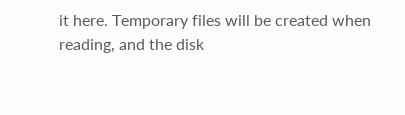it here. Temporary files will be created when reading, and the disk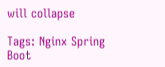will collapse

Tags: Nginx Spring Boot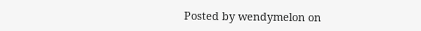Posted by wendymelon on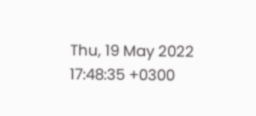Thu, 19 May 2022 17:48:35 +0300